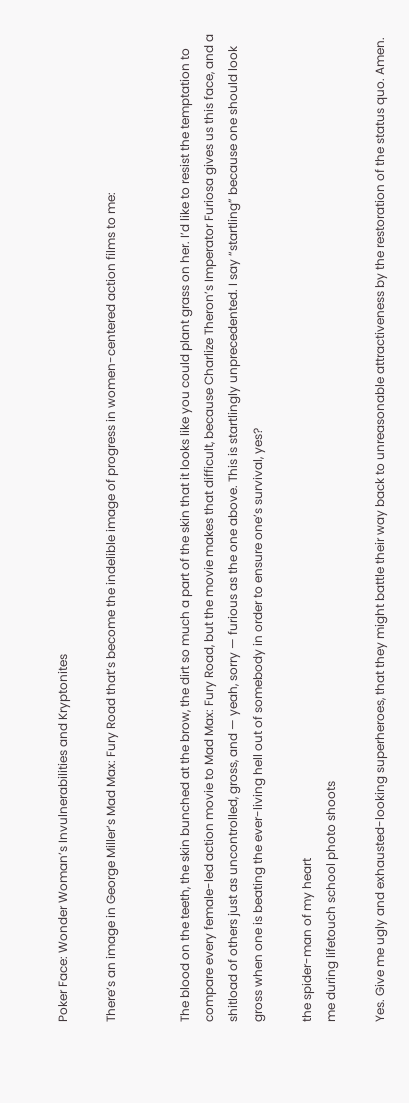Poker Face: Wonder Woman’s Invulnerabilities and Kryptonites

There’s an image in George Miller’s Mad Max: Fury Road that’s become the indelible image of progress in women-centered action films to me:


The blood on the teeth, the skin bunched at the brow, the dirt so much a part of the skin that it looks like you could plant grass on her. I’d like to resist the temptation to compare every female-led action movie to Mad Max: Fury Road, but the movie makes that difficult, because Charlize Theron’s Imperator Furiosa gives us this face, and a shitload of others just as uncontrolled, gross, and — yeah, sorry — furious as the one above. This is startlingly unprecedented. I say “startling” because one should look gross when one is beating the ever-living hell out of somebody in order to ensure one’s survival, yes?

the spider-man of my heart
me during lifetouch school photo shoots

Yes. Give me ugly and exhausted-looking superheroes, that they might battle their way back to unreasonable attractiveness by the restoration of the status quo. Amen.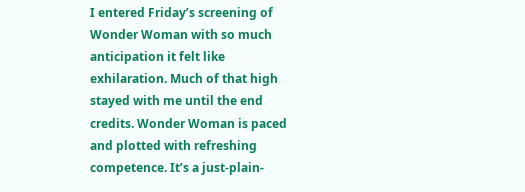I entered Friday’s screening of Wonder Woman with so much anticipation it felt like exhilaration. Much of that high stayed with me until the end credits. Wonder Woman is paced and plotted with refreshing competence. It’s a just-plain-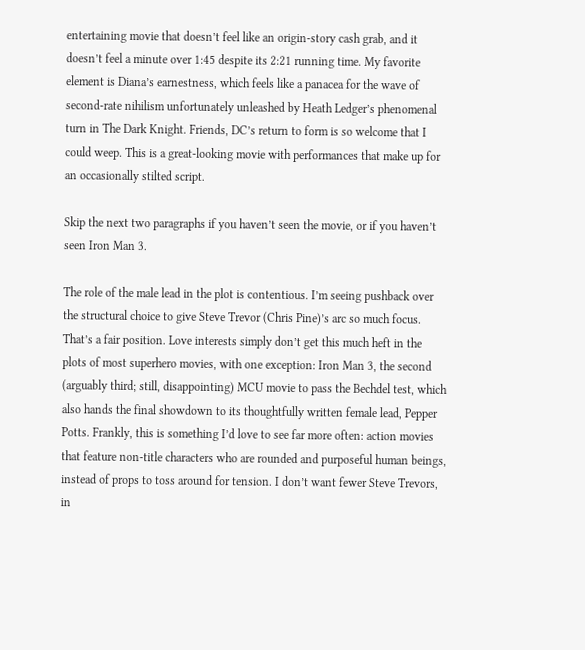entertaining movie that doesn’t feel like an origin-story cash grab, and it doesn’t feel a minute over 1:45 despite its 2:21 running time. My favorite element is Diana’s earnestness, which feels like a panacea for the wave of second-rate nihilism unfortunately unleashed by Heath Ledger’s phenomenal turn in The Dark Knight. Friends, DC’s return to form is so welcome that I could weep. This is a great-looking movie with performances that make up for an occasionally stilted script.

Skip the next two paragraphs if you haven’t seen the movie, or if you haven’t seen Iron Man 3.

The role of the male lead in the plot is contentious. I’m seeing pushback over the structural choice to give Steve Trevor (Chris Pine)’s arc so much focus. That’s a fair position. Love interests simply don’t get this much heft in the plots of most superhero movies, with one exception: Iron Man 3, the second (arguably third; still, disappointing) MCU movie to pass the Bechdel test, which also hands the final showdown to its thoughtfully written female lead, Pepper Potts. Frankly, this is something I’d love to see far more often: action movies that feature non-title characters who are rounded and purposeful human beings, instead of props to toss around for tension. I don’t want fewer Steve Trevors, in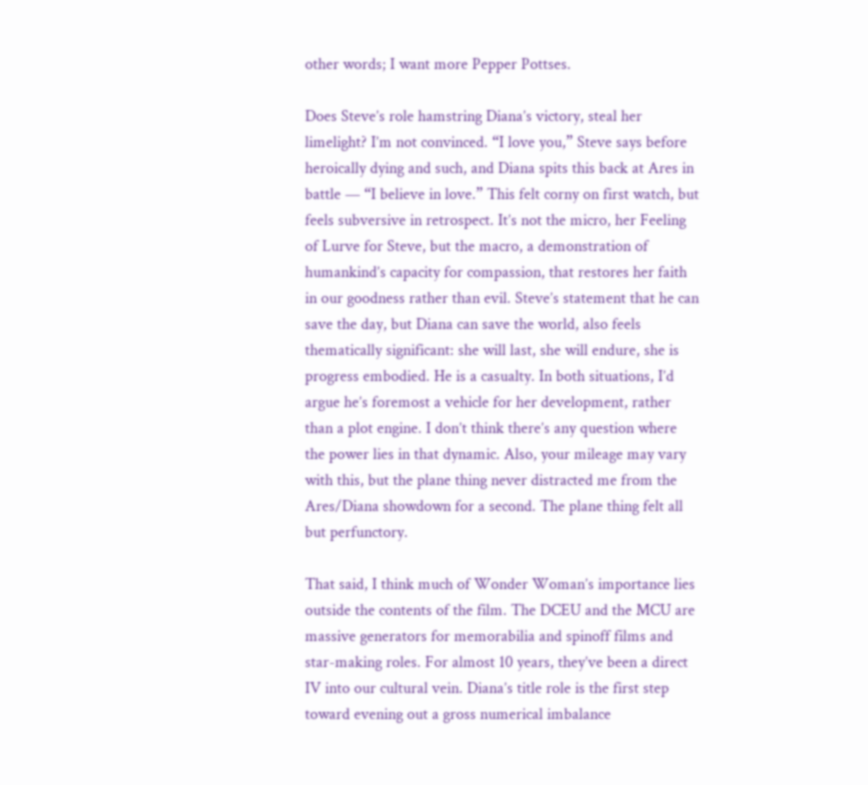other words; I want more Pepper Pottses.

Does Steve’s role hamstring Diana’s victory, steal her limelight? I’m not convinced. “I love you,” Steve says before heroically dying and such, and Diana spits this back at Ares in battle — “I believe in love.” This felt corny on first watch, but feels subversive in retrospect. It’s not the micro, her Feeling of Lurve for Steve, but the macro, a demonstration of humankind’s capacity for compassion, that restores her faith in our goodness rather than evil. Steve’s statement that he can save the day, but Diana can save the world, also feels thematically significant: she will last, she will endure, she is progress embodied. He is a casualty. In both situations, I’d argue he’s foremost a vehicle for her development, rather than a plot engine. I don’t think there’s any question where the power lies in that dynamic. Also, your mileage may vary with this, but the plane thing never distracted me from the Ares/Diana showdown for a second. The plane thing felt all but perfunctory.

That said, I think much of Wonder Woman’s importance lies outside the contents of the film. The DCEU and the MCU are massive generators for memorabilia and spinoff films and star-making roles. For almost 10 years, they’ve been a direct IV into our cultural vein. Diana’s title role is the first step toward evening out a gross numerical imbalance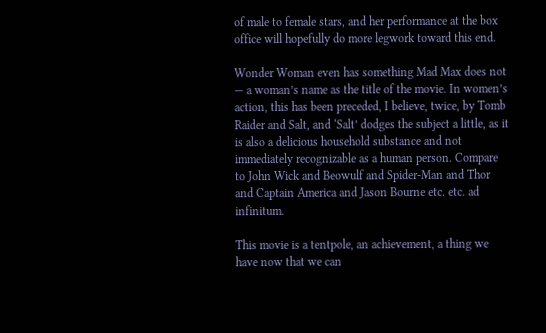of male to female stars, and her performance at the box office will hopefully do more legwork toward this end.

Wonder Woman even has something Mad Max does not — a woman’s name as the title of the movie. In women’s action, this has been preceded, I believe, twice, by Tomb Raider and Salt, and ‘Salt’ dodges the subject a little, as it is also a delicious household substance and not immediately recognizable as a human person. Compare to John Wick and Beowulf and Spider-Man and Thor and Captain America and Jason Bourne etc. etc. ad infinitum.

This movie is a tentpole, an achievement, a thing we have now that we can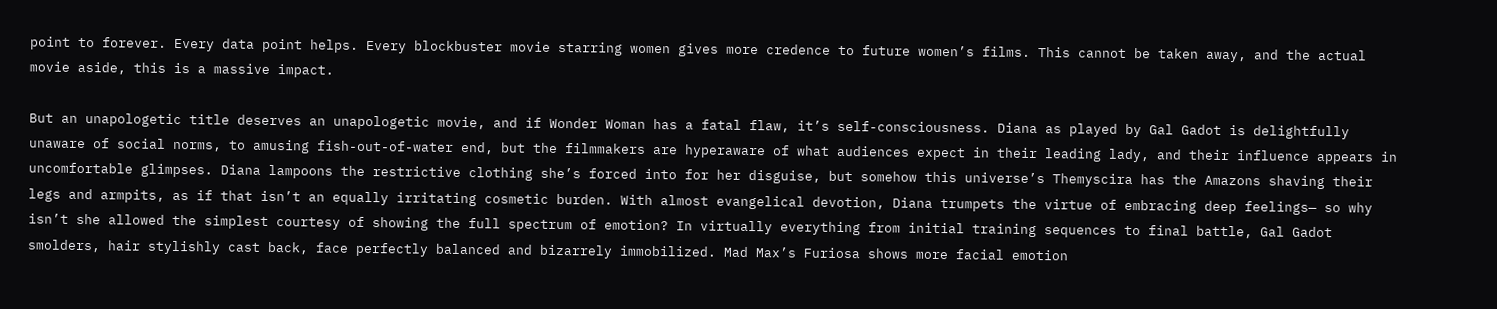point to forever. Every data point helps. Every blockbuster movie starring women gives more credence to future women’s films. This cannot be taken away, and the actual movie aside, this is a massive impact.

But an unapologetic title deserves an unapologetic movie, and if Wonder Woman has a fatal flaw, it’s self-consciousness. Diana as played by Gal Gadot is delightfully unaware of social norms, to amusing fish-out-of-water end, but the filmmakers are hyperaware of what audiences expect in their leading lady, and their influence appears in uncomfortable glimpses. Diana lampoons the restrictive clothing she’s forced into for her disguise, but somehow this universe’s Themyscira has the Amazons shaving their legs and armpits, as if that isn’t an equally irritating cosmetic burden. With almost evangelical devotion, Diana trumpets the virtue of embracing deep feelings— so why isn’t she allowed the simplest courtesy of showing the full spectrum of emotion? In virtually everything from initial training sequences to final battle, Gal Gadot smolders, hair stylishly cast back, face perfectly balanced and bizarrely immobilized. Mad Max’s Furiosa shows more facial emotion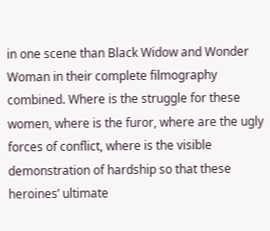in one scene than Black Widow and Wonder Woman in their complete filmography combined. Where is the struggle for these women, where is the furor, where are the ugly forces of conflict, where is the visible demonstration of hardship so that these heroines’ ultimate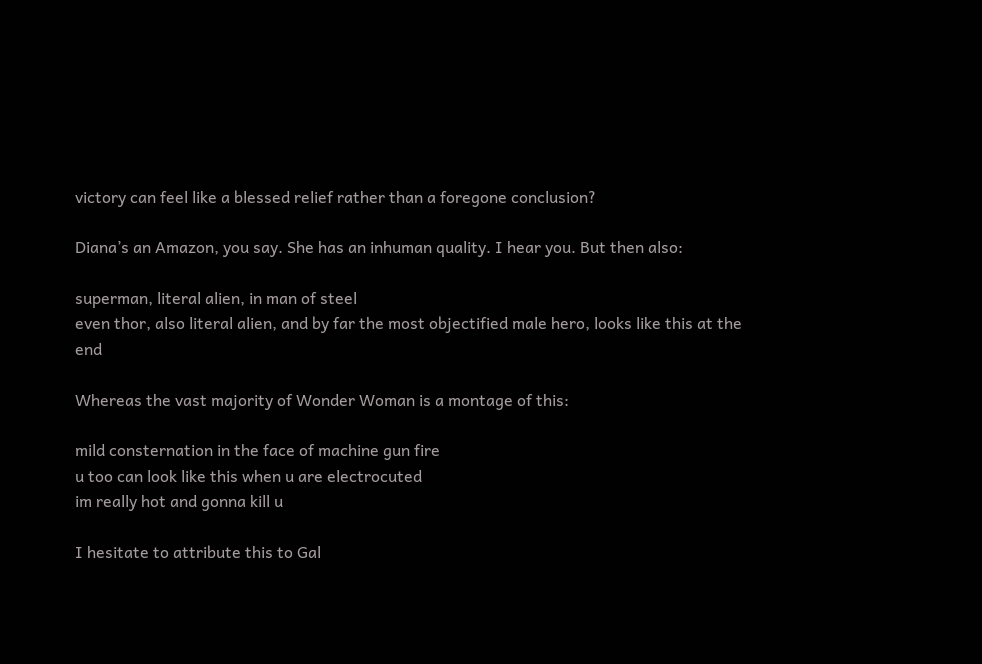victory can feel like a blessed relief rather than a foregone conclusion?

Diana’s an Amazon, you say. She has an inhuman quality. I hear you. But then also:

superman, literal alien, in man of steel
even thor, also literal alien, and by far the most objectified male hero, looks like this at the end

Whereas the vast majority of Wonder Woman is a montage of this:

mild consternation in the face of machine gun fire
u too can look like this when u are electrocuted
im really hot and gonna kill u

I hesitate to attribute this to Gal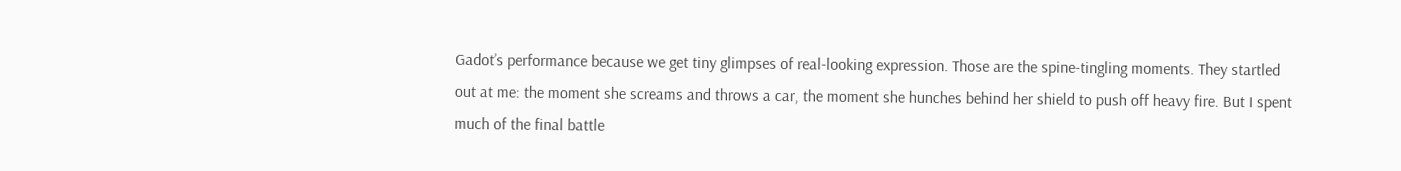Gadot’s performance because we get tiny glimpses of real-looking expression. Those are the spine-tingling moments. They startled out at me: the moment she screams and throws a car, the moment she hunches behind her shield to push off heavy fire. But I spent much of the final battle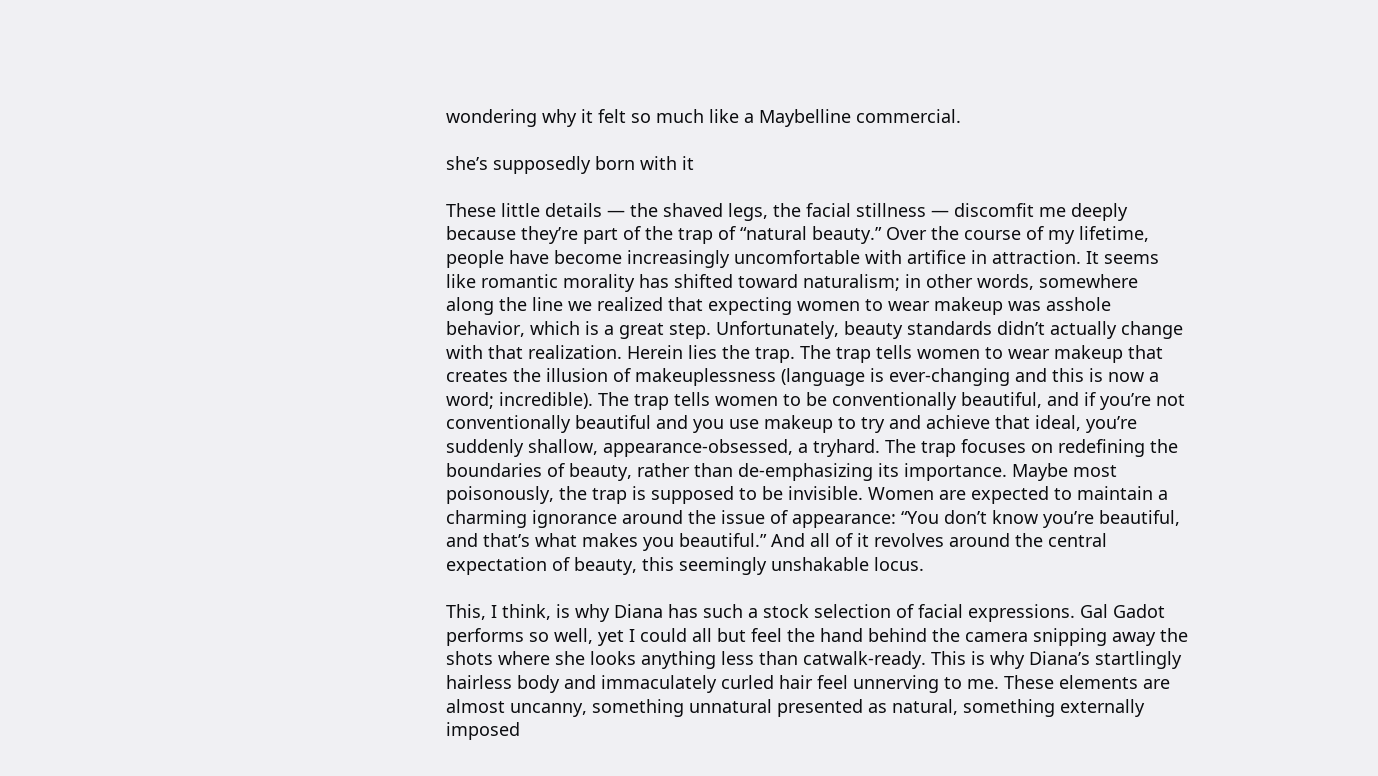wondering why it felt so much like a Maybelline commercial.

she’s supposedly born with it

These little details — the shaved legs, the facial stillness — discomfit me deeply because they’re part of the trap of “natural beauty.” Over the course of my lifetime, people have become increasingly uncomfortable with artifice in attraction. It seems like romantic morality has shifted toward naturalism; in other words, somewhere along the line we realized that expecting women to wear makeup was asshole behavior, which is a great step. Unfortunately, beauty standards didn’t actually change with that realization. Herein lies the trap. The trap tells women to wear makeup that creates the illusion of makeuplessness (language is ever-changing and this is now a word; incredible). The trap tells women to be conventionally beautiful, and if you’re not conventionally beautiful and you use makeup to try and achieve that ideal, you’re suddenly shallow, appearance-obsessed, a tryhard. The trap focuses on redefining the boundaries of beauty, rather than de-emphasizing its importance. Maybe most poisonously, the trap is supposed to be invisible. Women are expected to maintain a charming ignorance around the issue of appearance: “You don’t know you’re beautiful, and that’s what makes you beautiful.” And all of it revolves around the central expectation of beauty, this seemingly unshakable locus.

This, I think, is why Diana has such a stock selection of facial expressions. Gal Gadot performs so well, yet I could all but feel the hand behind the camera snipping away the shots where she looks anything less than catwalk-ready. This is why Diana’s startlingly hairless body and immaculately curled hair feel unnerving to me. These elements are almost uncanny, something unnatural presented as natural, something externally imposed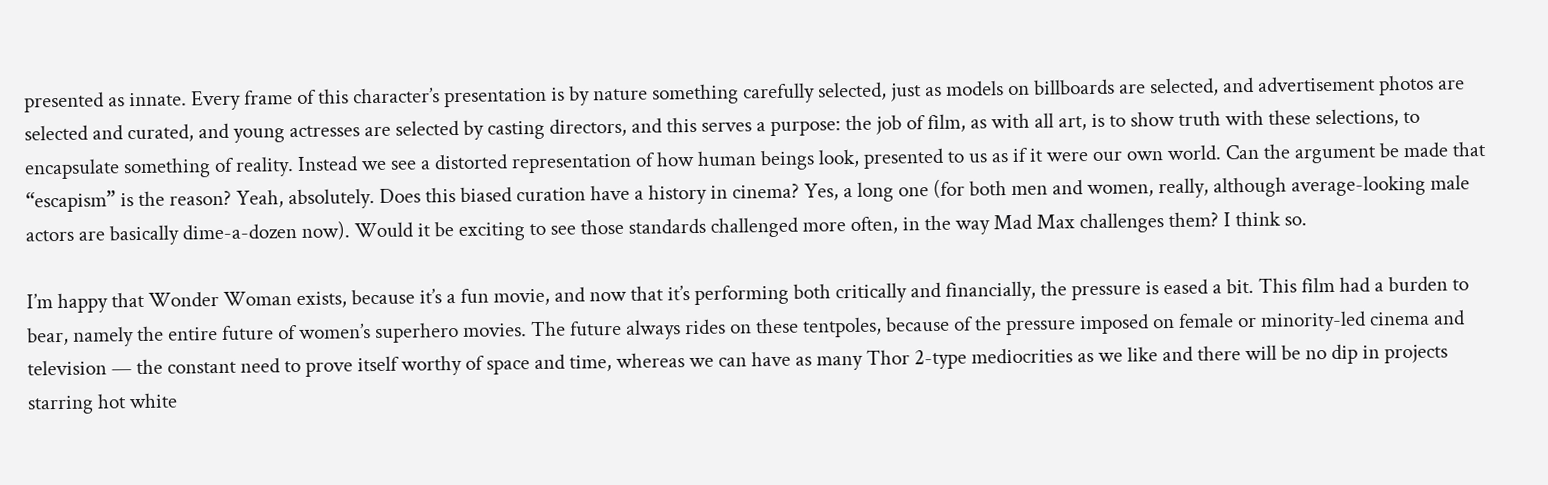presented as innate. Every frame of this character’s presentation is by nature something carefully selected, just as models on billboards are selected, and advertisement photos are selected and curated, and young actresses are selected by casting directors, and this serves a purpose: the job of film, as with all art, is to show truth with these selections, to encapsulate something of reality. Instead we see a distorted representation of how human beings look, presented to us as if it were our own world. Can the argument be made that “escapism” is the reason? Yeah, absolutely. Does this biased curation have a history in cinema? Yes, a long one (for both men and women, really, although average-looking male actors are basically dime-a-dozen now). Would it be exciting to see those standards challenged more often, in the way Mad Max challenges them? I think so.

I’m happy that Wonder Woman exists, because it’s a fun movie, and now that it’s performing both critically and financially, the pressure is eased a bit. This film had a burden to bear, namely the entire future of women’s superhero movies. The future always rides on these tentpoles, because of the pressure imposed on female or minority-led cinema and television — the constant need to prove itself worthy of space and time, whereas we can have as many Thor 2-type mediocrities as we like and there will be no dip in projects starring hot white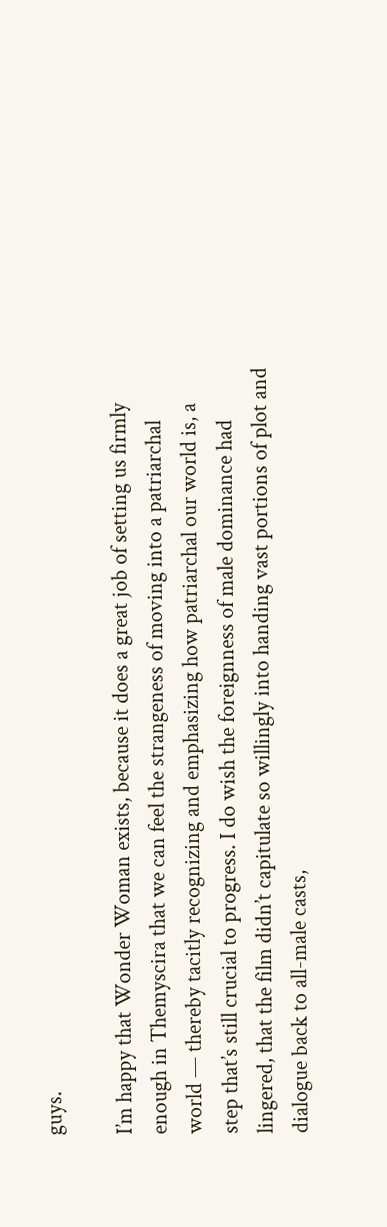guys.

I’m happy that Wonder Woman exists, because it does a great job of setting us firmly enough in Themyscira that we can feel the strangeness of moving into a patriarchal world — thereby tacitly recognizing and emphasizing how patriarchal our world is, a step that’s still crucial to progress. I do wish the foreignness of male dominance had lingered, that the film didn’t capitulate so willingly into handing vast portions of plot and dialogue back to all-male casts,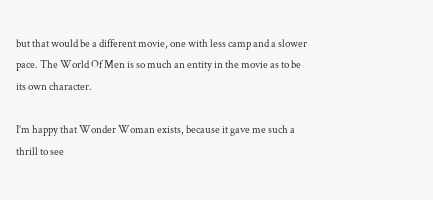but that would be a different movie, one with less camp and a slower pace. The World Of Men is so much an entity in the movie as to be its own character.

I’m happy that Wonder Woman exists, because it gave me such a thrill to see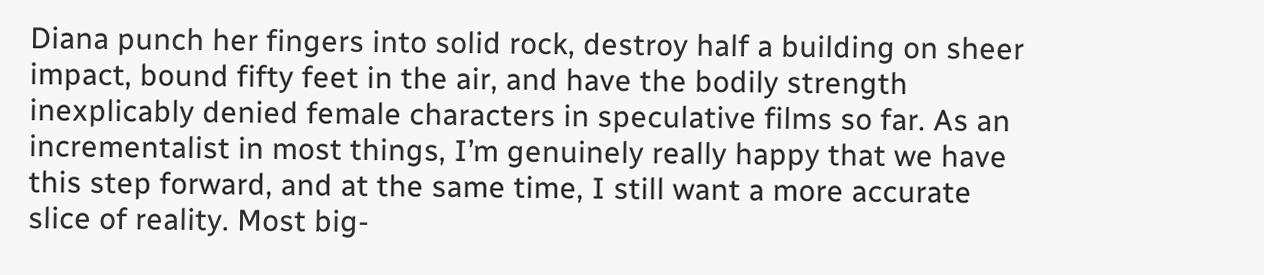Diana punch her fingers into solid rock, destroy half a building on sheer impact, bound fifty feet in the air, and have the bodily strength inexplicably denied female characters in speculative films so far. As an incrementalist in most things, I’m genuinely really happy that we have this step forward, and at the same time, I still want a more accurate slice of reality. Most big-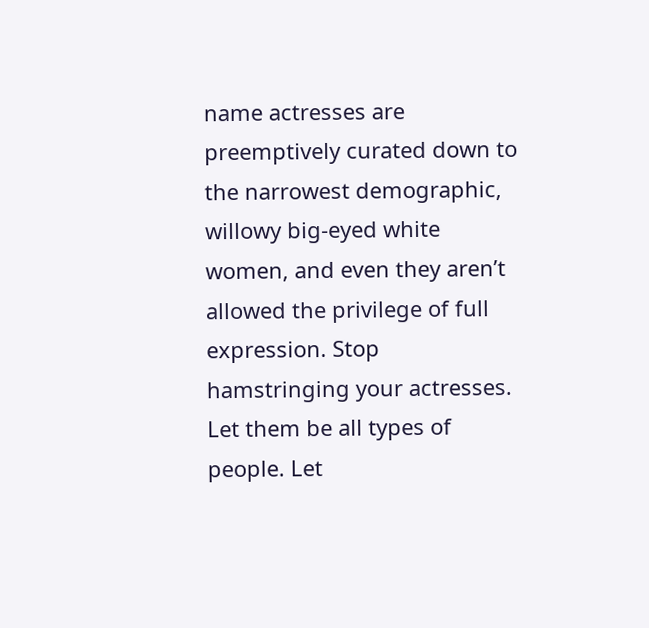name actresses are preemptively curated down to the narrowest demographic, willowy big-eyed white women, and even they aren’t allowed the privilege of full expression. Stop hamstringing your actresses. Let them be all types of people. Let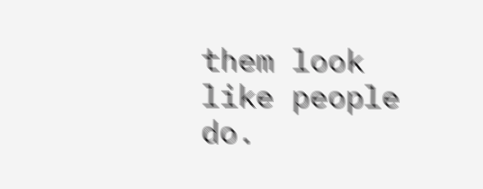them look like people do.